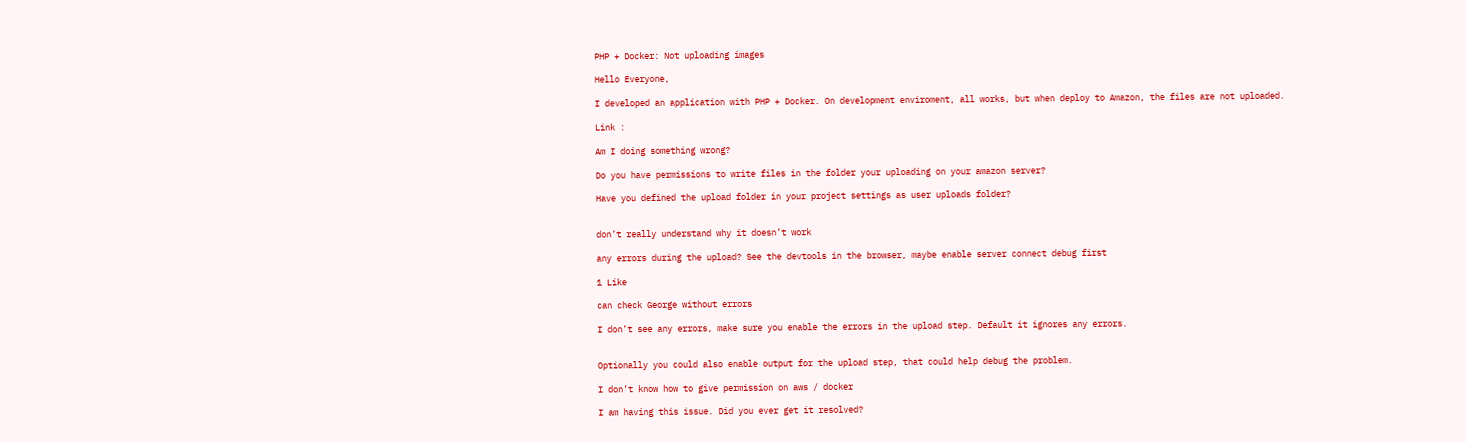PHP + Docker: Not uploading images

Hello Everyone,

I developed an application with PHP + Docker. On development enviroment, all works, but when deploy to Amazon, the files are not uploaded.

Link :

Am I doing something wrong?

Do you have permissions to write files in the folder your uploading on your amazon server?

Have you defined the upload folder in your project settings as user uploads folder?


don’t really understand why it doesn’t work

any errors during the upload? See the devtools in the browser, maybe enable server connect debug first

1 Like

can check George without errors

I don’t see any errors, make sure you enable the errors in the upload step. Default it ignores any errors.


Optionally you could also enable output for the upload step, that could help debug the problem.

I don’t know how to give permission on aws / docker

I am having this issue. Did you ever get it resolved?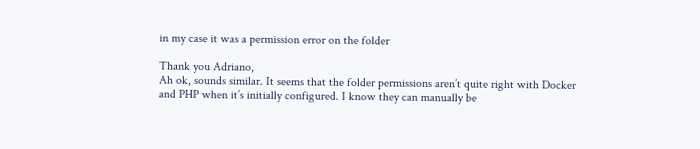in my case it was a permission error on the folder

Thank you Adriano,
Ah ok, sounds similar. It seems that the folder permissions aren’t quite right with Docker and PHP when it’s initially configured. I know they can manually be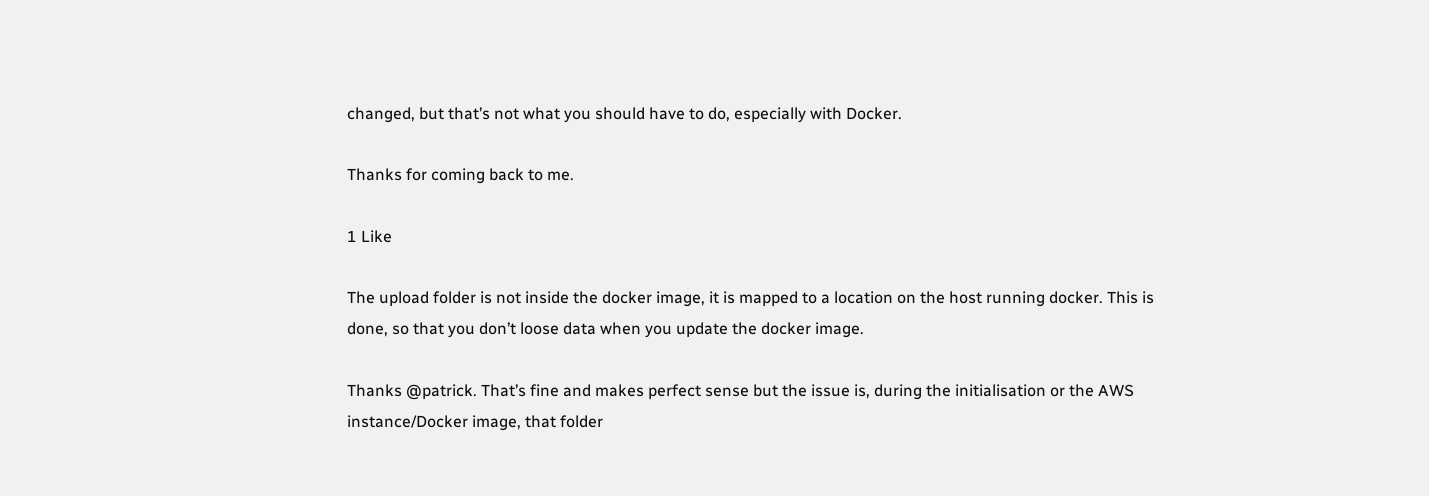changed, but that’s not what you should have to do, especially with Docker.

Thanks for coming back to me.

1 Like

The upload folder is not inside the docker image, it is mapped to a location on the host running docker. This is done, so that you don’t loose data when you update the docker image.

Thanks @patrick. That’s fine and makes perfect sense but the issue is, during the initialisation or the AWS instance/Docker image, that folder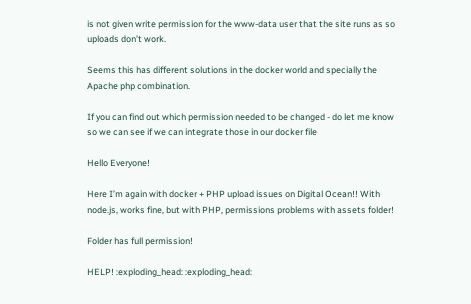is not given write permission for the www-data user that the site runs as so uploads don’t work.

Seems this has different solutions in the docker world and specially the Apache php combination.

If you can find out which permission needed to be changed - do let me know so we can see if we can integrate those in our docker file

Hello Everyone!

Here I’m again with docker + PHP upload issues on Digital Ocean!! With node.js, works fine, but with PHP, permissions problems with assets folder!

Folder has full permission!

HELP! :exploding_head: :exploding_head: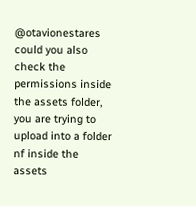@otavionestares could you also check the permissions inside the assets folder, you are trying to upload into a folder nf inside the assets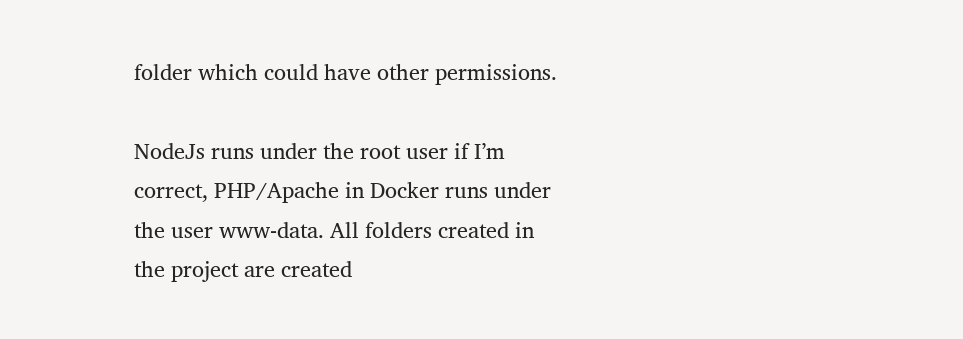folder which could have other permissions.

NodeJs runs under the root user if I’m correct, PHP/Apache in Docker runs under the user www-data. All folders created in the project are created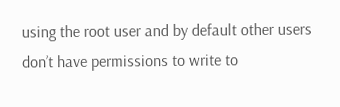using the root user and by default other users don’t have permissions to write to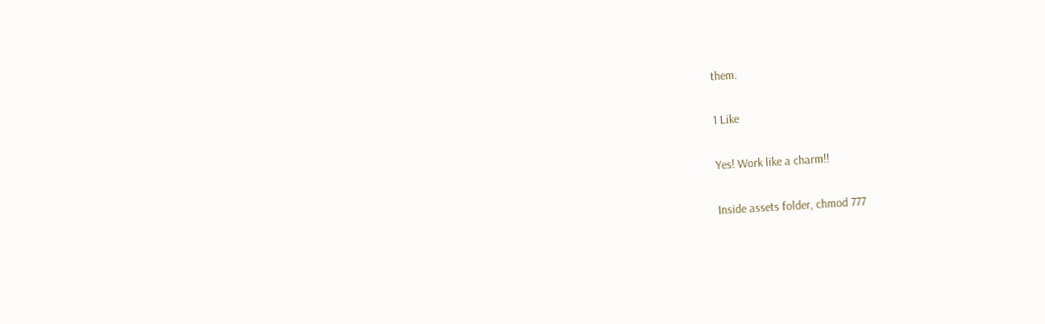them.

1 Like

Yes! Work like a charm!!

Inside assets folder, chmod 777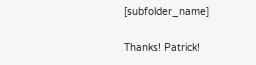[subfolder_name]

Thanks! Patrick!